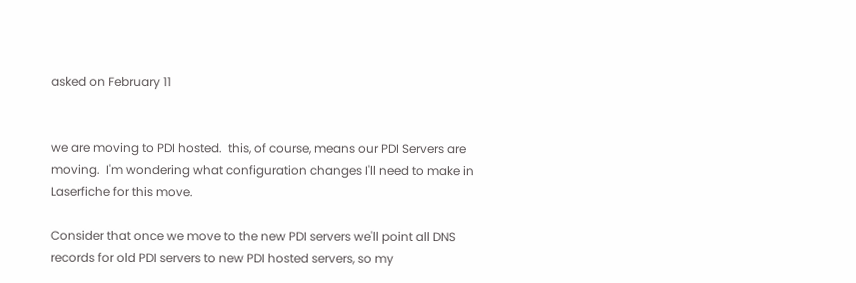asked on February 11


we are moving to PDI hosted.  this, of course, means our PDI Servers are moving.  I'm wondering what configuration changes I'll need to make in Laserfiche for this move.

Consider that once we move to the new PDI servers we'll point all DNS records for old PDI servers to new PDI hosted servers, so my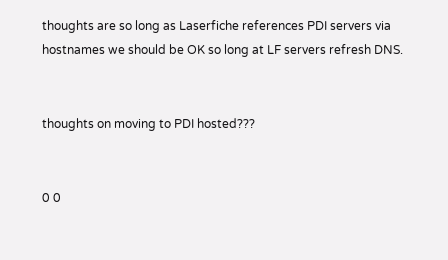thoughts are so long as Laserfiche references PDI servers via hostnames we should be OK so long at LF servers refresh DNS.


thoughts on moving to PDI hosted???


0 0